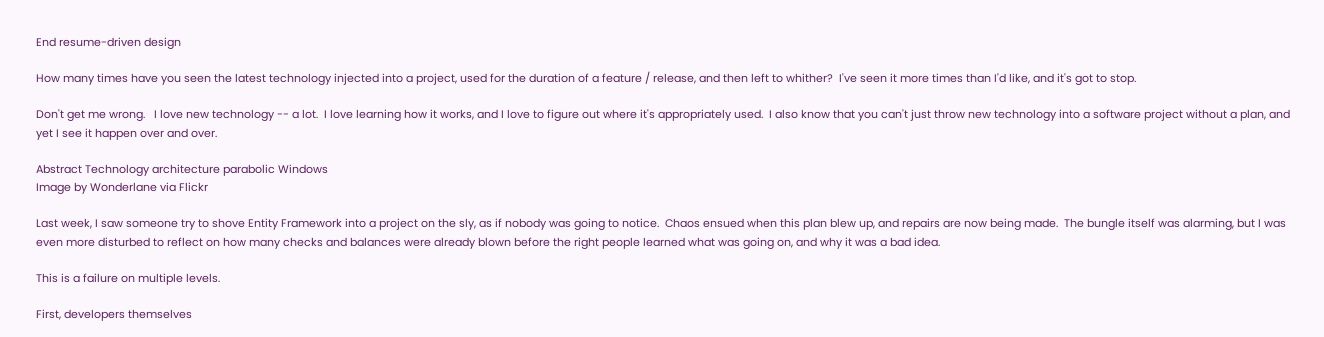End resume-driven design

How many times have you seen the latest technology injected into a project, used for the duration of a feature / release, and then left to whither?  I've seen it more times than I'd like, and it's got to stop.

Don't get me wrong.   I love new technology -- a lot.  I love learning how it works, and I love to figure out where it's appropriately used.  I also know that you can't just throw new technology into a software project without a plan, and yet I see it happen over and over.

Abstract Technology architecture parabolic Windows
Image by Wonderlane via Flickr

Last week, I saw someone try to shove Entity Framework into a project on the sly, as if nobody was going to notice.  Chaos ensued when this plan blew up, and repairs are now being made.  The bungle itself was alarming, but I was even more disturbed to reflect on how many checks and balances were already blown before the right people learned what was going on, and why it was a bad idea.

This is a failure on multiple levels.

First, developers themselves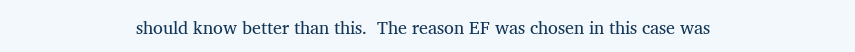should know better than this.  The reason EF was chosen in this case was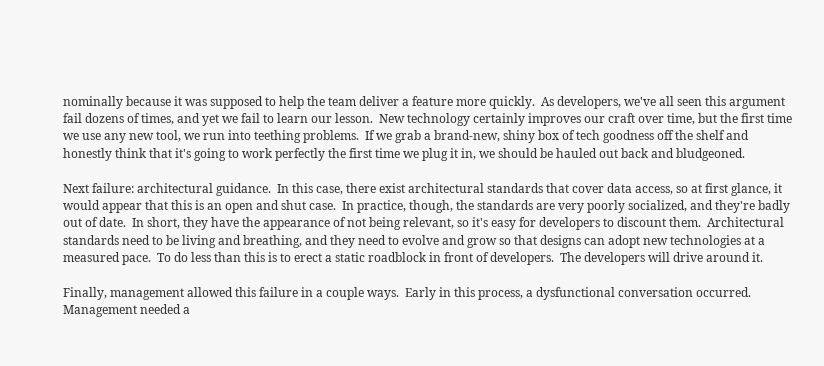nominally because it was supposed to help the team deliver a feature more quickly.  As developers, we've all seen this argument fail dozens of times, and yet we fail to learn our lesson.  New technology certainly improves our craft over time, but the first time we use any new tool, we run into teething problems.  If we grab a brand-new, shiny box of tech goodness off the shelf and honestly think that it's going to work perfectly the first time we plug it in, we should be hauled out back and bludgeoned.

Next failure: architectural guidance.  In this case, there exist architectural standards that cover data access, so at first glance, it would appear that this is an open and shut case.  In practice, though, the standards are very poorly socialized, and they're badly out of date.  In short, they have the appearance of not being relevant, so it's easy for developers to discount them.  Architectural standards need to be living and breathing, and they need to evolve and grow so that designs can adopt new technologies at a measured pace.  To do less than this is to erect a static roadblock in front of developers.  The developers will drive around it.

Finally, management allowed this failure in a couple ways.  Early in this process, a dysfunctional conversation occurred.  Management needed a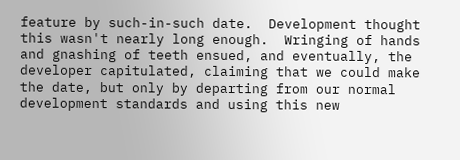feature by such-in-such date.  Development thought this wasn't nearly long enough.  Wringing of hands and gnashing of teeth ensued, and eventually, the developer capitulated, claiming that we could make the date, but only by departing from our normal development standards and using this new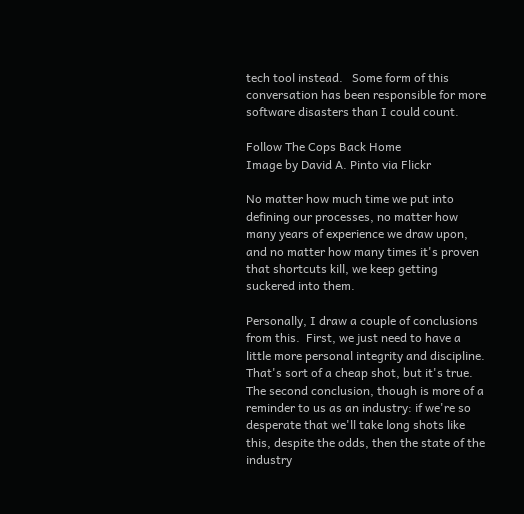tech tool instead.   Some form of this conversation has been responsible for more software disasters than I could count.

Follow The Cops Back Home
Image by David A. Pinto via Flickr

No matter how much time we put into defining our processes, no matter how many years of experience we draw upon, and no matter how many times it's proven that shortcuts kill, we keep getting suckered into them.

Personally, I draw a couple of conclusions from this.  First, we just need to have a little more personal integrity and discipline.  That's sort of a cheap shot, but it's true.  The second conclusion, though is more of a reminder to us as an industry: if we're so desperate that we'll take long shots like this, despite the odds, then the state of the industry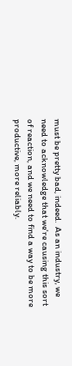must be pretty bad, indeed.  As an industry, we need to acknowledge that we're causing this sort of reaction, and we need to find a way to be more productive, more reliably.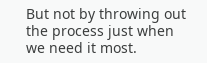But not by throwing out the process just when we need it most.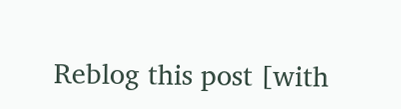Reblog this post [with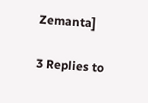Zemanta]

3 Replies to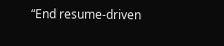“End resume-driven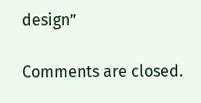design”

Comments are closed.